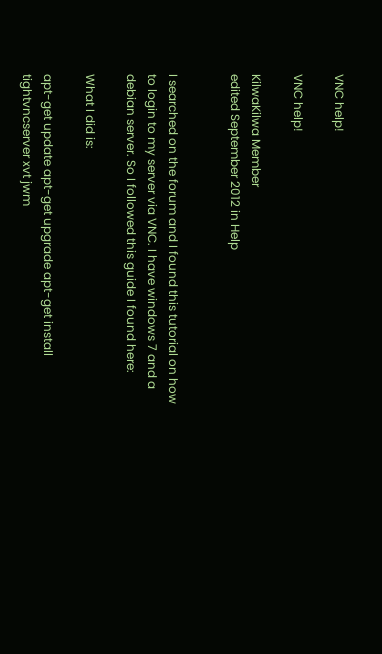VNC help!

VNC help!

KilwaKilwa Member
edited September 2012 in Help


I searched on the forum and I found this tutorial on how to login to my server via VNC. I have windows 7 and a debian server. So I followed this guide I found here:

What I did is:

apt-get update apt-get upgrade apt-get install tightvncserver xvt jwm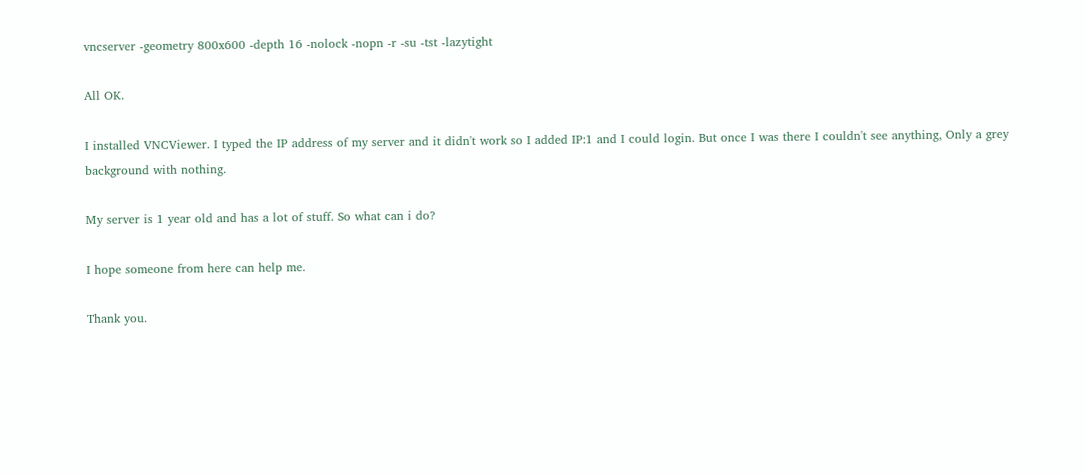vncserver -geometry 800x600 -depth 16 -nolock -nopn -r -su -tst -lazytight

All OK.

I installed VNCViewer. I typed the IP address of my server and it didn't work so I added IP:1 and I could login. But once I was there I couldn't see anything, Only a grey background with nothing.

My server is 1 year old and has a lot of stuff. So what can i do?

I hope someone from here can help me.

Thank you.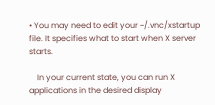• You may need to edit your ~/.vnc/xstartup file. It specifies what to start when X server starts.

    In your current state, you can run X applications in the desired display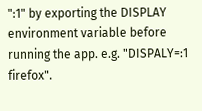":1" by exporting the DISPLAY environment variable before running the app. e.g. "DISPALY=:1 firefox".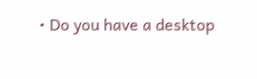• Do you have a desktop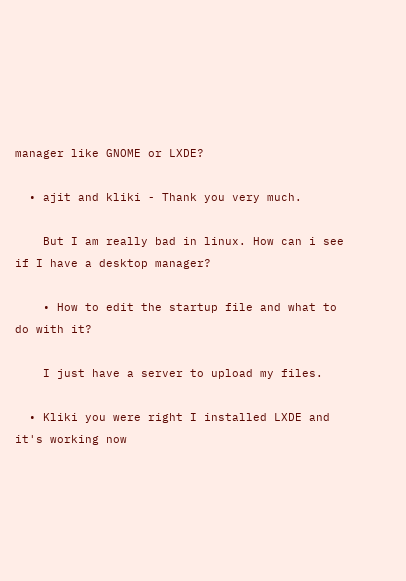manager like GNOME or LXDE?

  • ajit and kliki - Thank you very much.

    But I am really bad in linux. How can i see if I have a desktop manager?

    • How to edit the startup file and what to do with it?

    I just have a server to upload my files.

  • Kliki you were right I installed LXDE and it's working now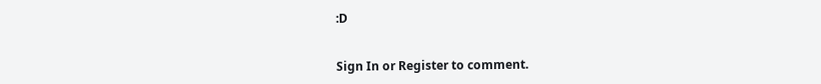:D


Sign In or Register to comment.